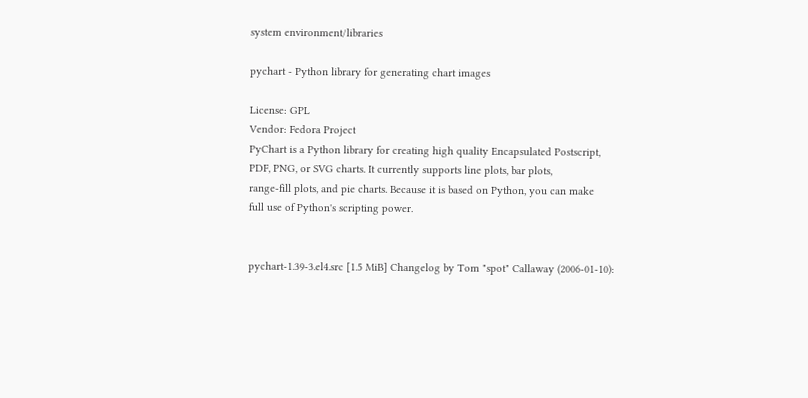system environment/libraries

pychart - Python library for generating chart images

License: GPL
Vendor: Fedora Project
PyChart is a Python library for creating high quality Encapsulated Postscript,
PDF, PNG, or SVG charts. It currently supports line plots, bar plots,
range-fill plots, and pie charts. Because it is based on Python, you can make
full use of Python's scripting power.


pychart-1.39-3.el4.src [1.5 MiB] Changelog by Tom "spot" Callaway (2006-01-10):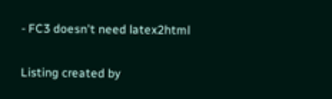- FC3 doesn't need latex2html

Listing created by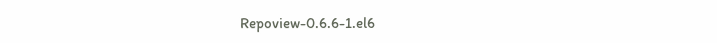Repoview-0.6.6-1.el6